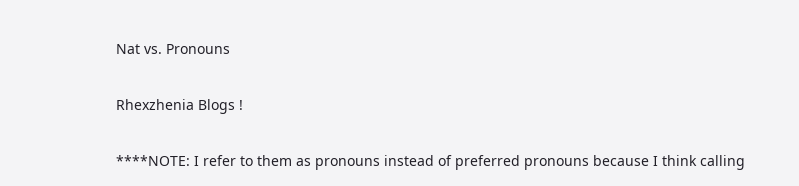Nat vs. Pronouns

Rhexzhenia Blogs !

****NOTE: I refer to them as pronouns instead of preferred pronouns because I think calling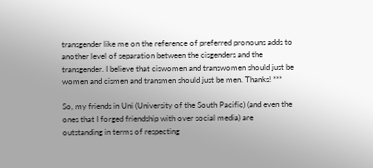transgender like me on the reference of preferred pronouns adds to another level of separation between the cisgenders and the transgender. I believe that ciswomen and transwomen should just be women and cismen and transmen should just be men. Thanks! ***

So, my friends in Uni (University of the South Pacific) (and even the ones that I forged friendship with over social media) are outstanding in terms of respecting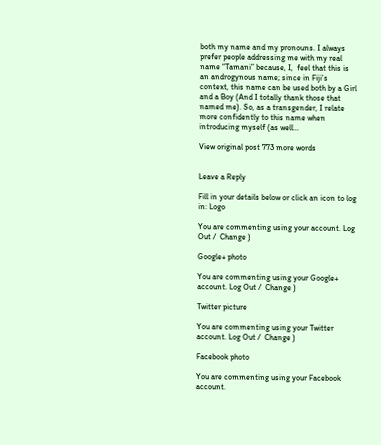both my name and my pronouns. I always prefer people addressing me with my real name “Tamani” because, I,  feel that this is an androgynous name; since in Fiji’s context, this name can be used both by a Girl and a Boy (And I totally thank those that named me). So, as a transgender, I relate more confidently to this name when introducing myself (as well…

View original post 773 more words


Leave a Reply

Fill in your details below or click an icon to log in: Logo

You are commenting using your account. Log Out /  Change )

Google+ photo

You are commenting using your Google+ account. Log Out /  Change )

Twitter picture

You are commenting using your Twitter account. Log Out /  Change )

Facebook photo

You are commenting using your Facebook account.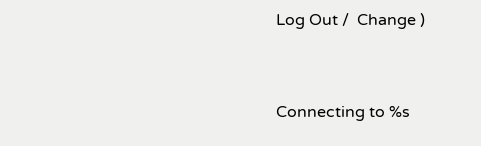Log Out /  Change )


Connecting to %s